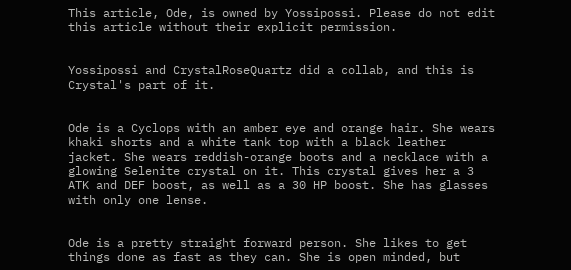This article, Ode, is owned by Yossipossi. Please do not edit this article without their explicit permission.


Yossipossi and CrystalRoseQuartz did a collab, and this is Crystal's part of it.


Ode is a Cyclops with an amber eye and orange hair. She wears khaki shorts and a white tank top with a black leather jacket. She wears reddish-orange boots and a necklace with a glowing Selenite crystal on it. This crystal gives her a 3 ATK and DEF boost, as well as a 30 HP boost. She has glasses with only one lense.


Ode is a pretty straight forward person. She likes to get things done as fast as they can. She is open minded, but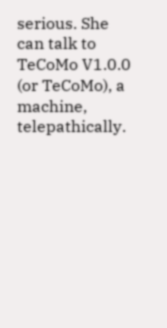serious. She can talk to TeCoMo V1.0.0 (or TeCoMo), a machine, telepathically.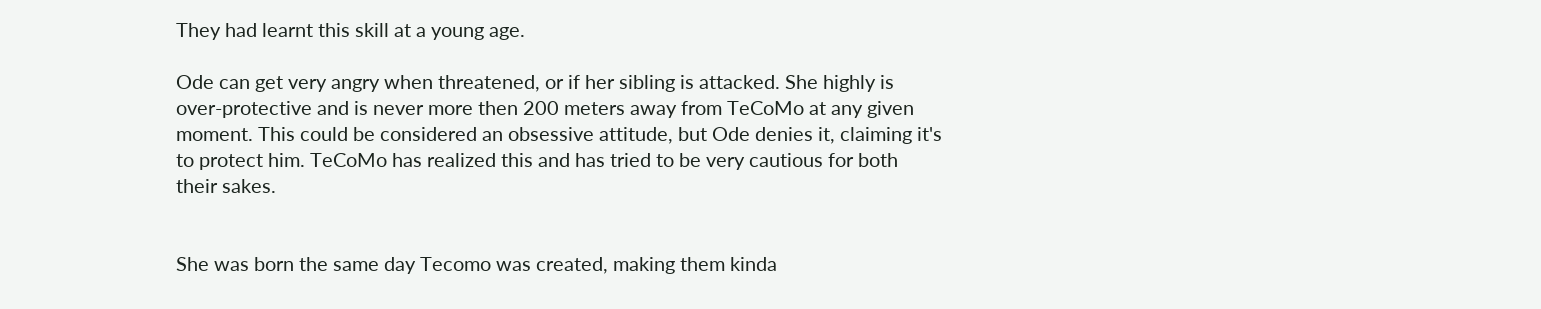They had learnt this skill at a young age.

Ode can get very angry when threatened, or if her sibling is attacked. She highly is over-protective and is never more then 200 meters away from TeCoMo at any given moment. This could be considered an obsessive attitude, but Ode denies it, claiming it's to protect him. TeCoMo has realized this and has tried to be very cautious for both their sakes.


She was born the same day Tecomo was created, making them kinda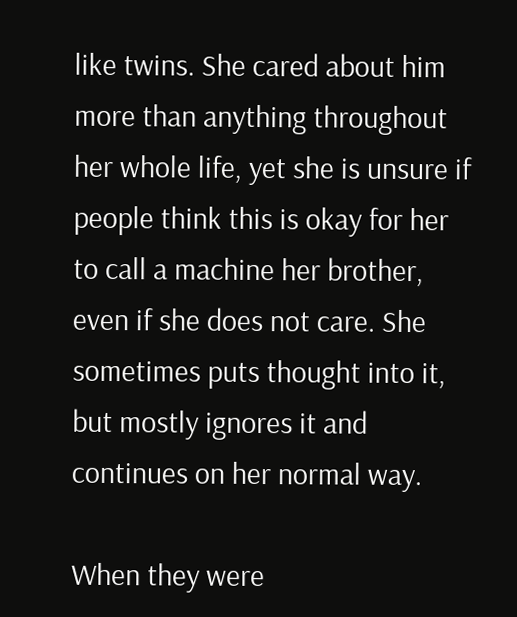like twins. She cared about him more than anything throughout her whole life, yet she is unsure if people think this is okay for her to call a machine her brother, even if she does not care. She sometimes puts thought into it, but mostly ignores it and continues on her normal way.

When they were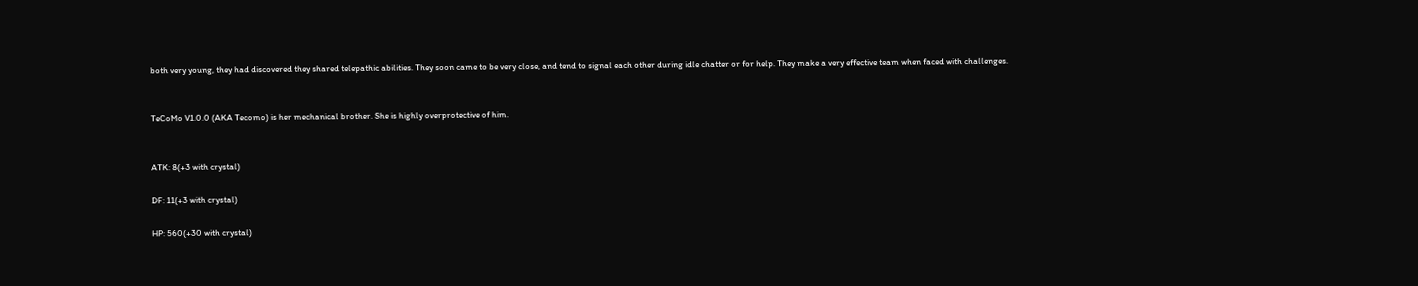both very young, they had discovered they shared telepathic abilities. They soon came to be very close, and tend to signal each other during idle chatter or for help. They make a very effective team when faced with challenges.


TeCoMo V1.0.0 (AKA Tecomo) is her mechanical brother. She is highly overprotective of him.


ATK: 8(+3 with crystal)

DF: 11(+3 with crystal)

HP: 560(+30 with crystal)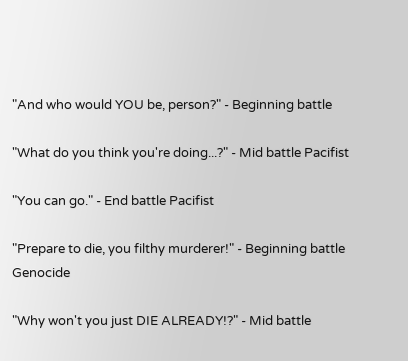"And who would YOU be, person?" - Beginning battle

"What do you think you're doing...?" - Mid battle Pacifist

"You can go." - End battle Pacifist

"Prepare to die, you filthy murderer!" - Beginning battle Genocide

"Why won't you just DIE ALREADY!?" - Mid battle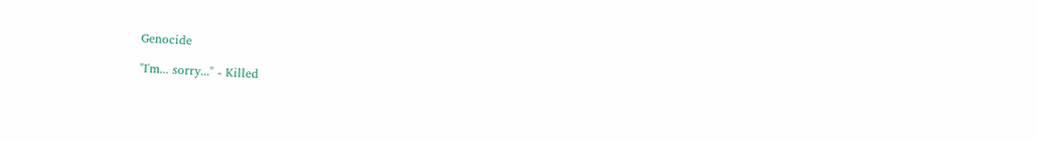Genocide

"I'm... sorry..." - Killed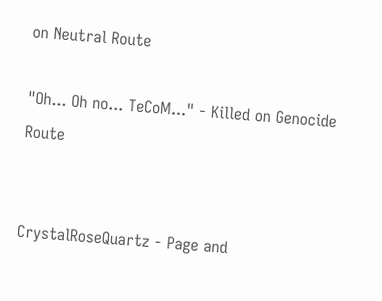on Neutral Route

"Oh... Oh no... TeCoM..." - Killed on Genocide Route


CrystalRoseQuartz - Page and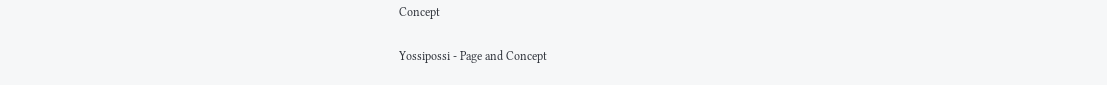Concept

Yossipossi - Page and Concept